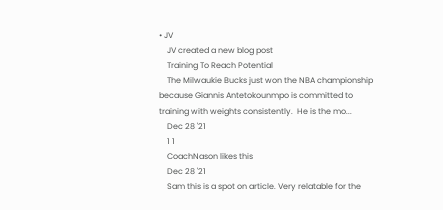• JV
    JV created a new blog post
    Training To Reach Potential
    The Milwaukie Bucks just won the NBA championship because Giannis Antetokounmpo is committed to training with weights consistently.  He is the mo...
    Dec 28 '21
    1 1
    CoachNason likes this
    Dec 28 '21
    Sam this is a spot on article. Very relatable for the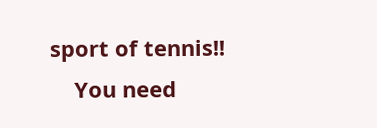sport of tennis!!
    You need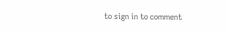to sign in to comment